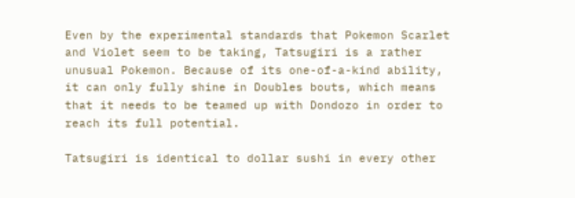Even by the experimental standards that Pokemon Scarlet and Violet seem to be taking, Tatsugiri is a rather unusual Pokemon. Because of its one-of-a-kind ability, it can only fully shine in Doubles bouts, which means that it needs to be teamed up with Dondozo in order to reach its full potential.

Tatsugiri is identical to dollar sushi in every other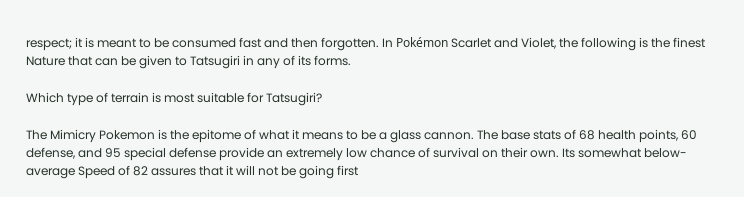respect; it is meant to be consumed fast and then forgotten. In Pokémon Scarlet and Violet, the following is the finest Nature that can be given to Tatsugiri in any of its forms.

Which type of terrain is most suitable for Tatsugiri?

The Mimicry Pokemon is the epitome of what it means to be a glass cannon. The base stats of 68 health points, 60 defense, and 95 special defense provide an extremely low chance of survival on their own. Its somewhat below-average Speed of 82 assures that it will not be going first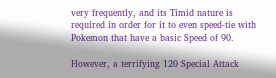very frequently, and its Timid nature is required in order for it to even speed-tie with Pokemon that have a basic Speed of 90.

However, a terrifying 120 Special Attack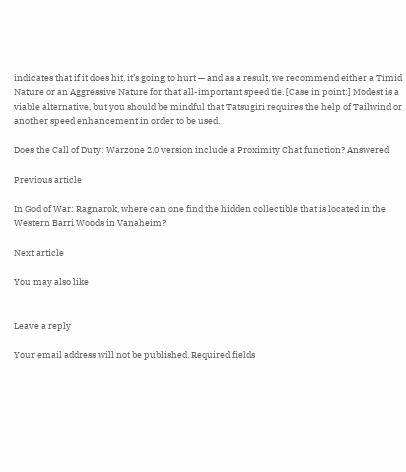indicates that if it does hit, it’s going to hurt — and as a result, we recommend either a Timid Nature or an Aggressive Nature for that all-important speed tie. [Case in point:] Modest is a viable alternative, but you should be mindful that Tatsugiri requires the help of Tailwind or another speed enhancement in order to be used.

Does the Call of Duty: Warzone 2.0 version include a Proximity Chat function? Answered

Previous article

In God of War: Ragnarok, where can one find the hidden collectible that is located in the Western Barri Woods in Vanaheim?

Next article

You may also like


Leave a reply

Your email address will not be published. Required fields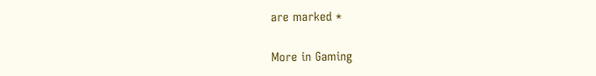are marked *

More in Gaming